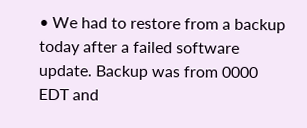• We had to restore from a backup today after a failed software update. Backup was from 0000 EDT and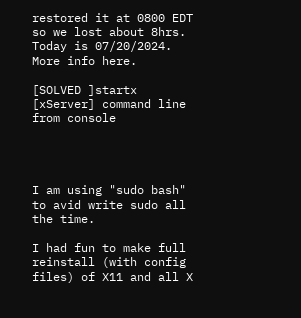restored it at 0800 EDT so we lost about 8hrs. Today is 07/20/2024. More info here.

[SOLVED ]startx [xServer] command line from console




I am using "sudo bash" to avid write sudo all the time.

I had fun to make full reinstall (with config files) of X11 and all X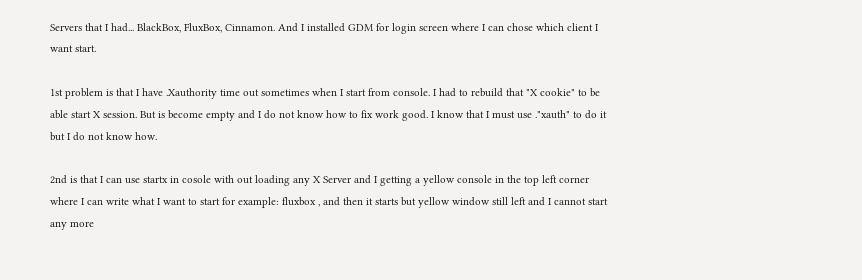Servers that I had... BlackBox, FluxBox, Cinnamon. And I installed GDM for login screen where I can chose which client I want start.

1st problem is that I have .Xauthority time out sometimes when I start from console. I had to rebuild that "X cookie" to be able start X session. But is become empty and I do not know how to fix work good. I know that I must use ."xauth" to do it but I do not know how.

2nd is that I can use startx in cosole with out loading any X Server and I getting a yellow console in the top left corner where I can write what I want to start for example: fluxbox , and then it starts but yellow window still left and I cannot start any more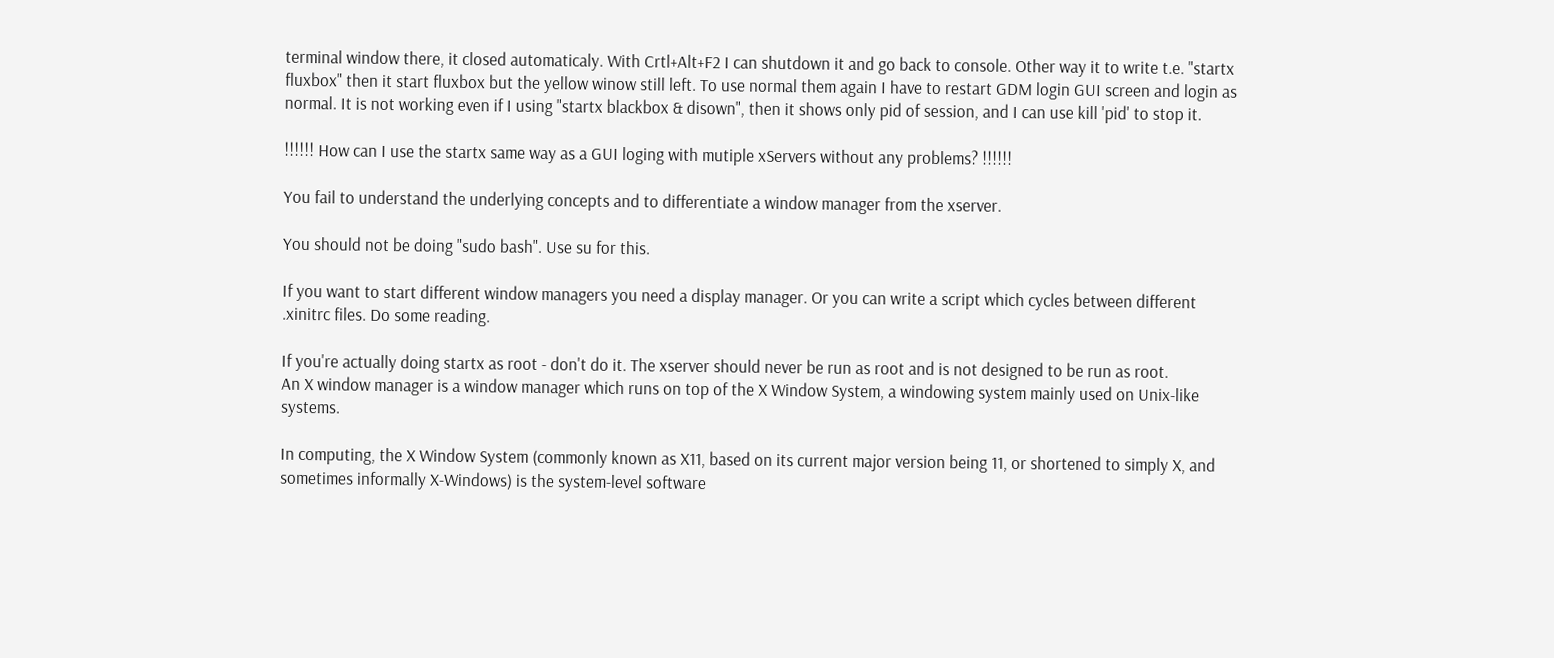terminal window there, it closed automaticaly. With Crtl+Alt+F2 I can shutdown it and go back to console. Other way it to write t.e. "startx fluxbox" then it start fluxbox but the yellow winow still left. To use normal them again I have to restart GDM login GUI screen and login as normal. It is not working even if I using "startx blackbox & disown", then it shows only pid of session, and I can use kill 'pid' to stop it.

!!!!!! How can I use the startx same way as a GUI loging with mutiple xServers without any problems? !!!!!!

You fail to understand the underlying concepts and to differentiate a window manager from the xserver.

You should not be doing "sudo bash". Use su for this.

If you want to start different window managers you need a display manager. Or you can write a script which cycles between different .xinitrc files. Do some reading.

If you're actually doing startx as root - don't do it. The xserver should never be run as root and is not designed to be run as root.
An X window manager is a window manager which runs on top of the X Window System, a windowing system mainly used on Unix-like systems.

In computing, the X Window System (commonly known as X11, based on its current major version being 11, or shortened to simply X, and sometimes informally X-Windows) is the system-level software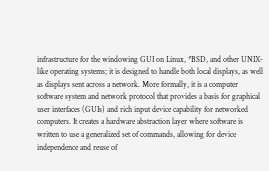infrastructure for the windowing GUI on Linux, *BSD, and other UNIX-like operating systems; it is designed to handle both local displays, as well as displays sent across a network. More formally, it is a computer software system and network protocol that provides a basis for graphical user interfaces (GUIs) and rich input device capability for networked computers. It creates a hardware abstraction layer where software is written to use a generalized set of commands, allowing for device independence and reuse of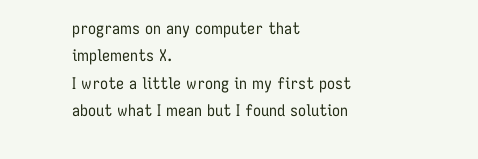programs on any computer that implements X.
I wrote a little wrong in my first post about what I mean but I found solution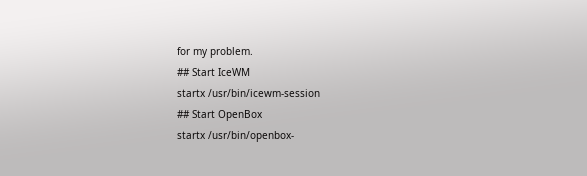for my problem.
## Start IceWM
startx /usr/bin/icewm-session
## Start OpenBox
startx /usr/bin/openbox-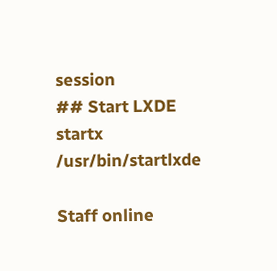session
## Start LXDE
startx /usr/bin/startlxde

Staff online